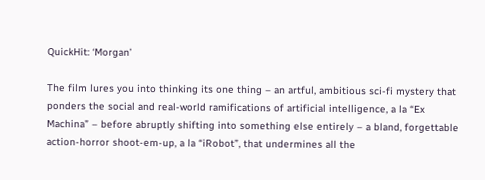QuickHit: ‘Morgan’

The film lures you into thinking its one thing – an artful, ambitious sci-fi mystery that ponders the social and real-world ramifications of artificial intelligence, a la “Ex Machina” – before abruptly shifting into something else entirely – a bland, forgettable action-horror shoot-em-up, a la “iRobot”, that undermines all the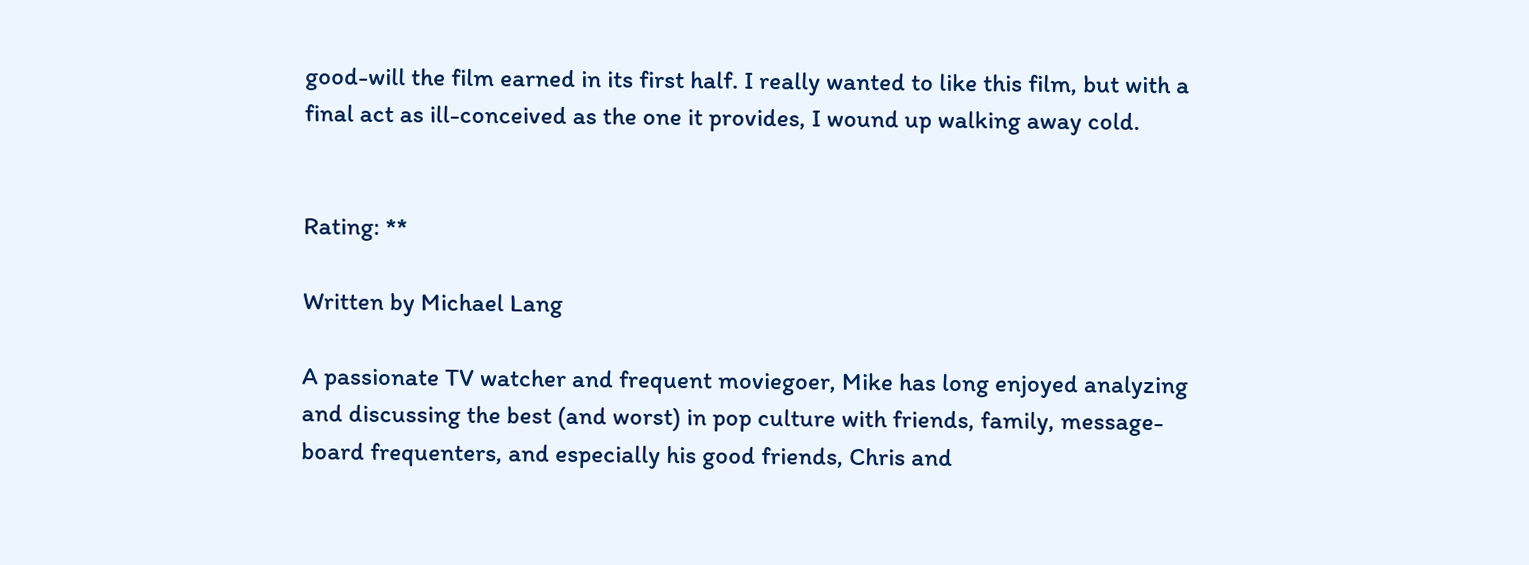good-will the film earned in its first half. I really wanted to like this film, but with a final act as ill-conceived as the one it provides, I wound up walking away cold.


Rating: **

Written by Michael Lang

A passionate TV watcher and frequent moviegoer, Mike has long enjoyed analyzing and discussing the best (and worst) in pop culture with friends, family, message-board frequenters, and especially his good friends, Chris and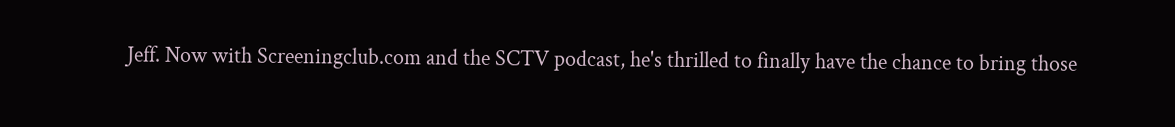Jeff. Now with Screeningclub.com and the SCTV podcast, he's thrilled to finally have the chance to bring those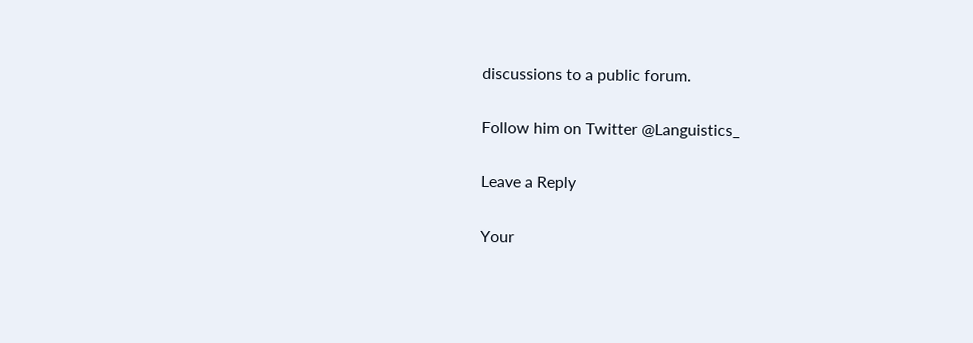discussions to a public forum.

Follow him on Twitter @Languistics_

Leave a Reply

Your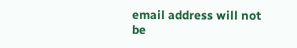email address will not be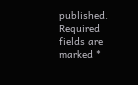published. Required fields are marked *